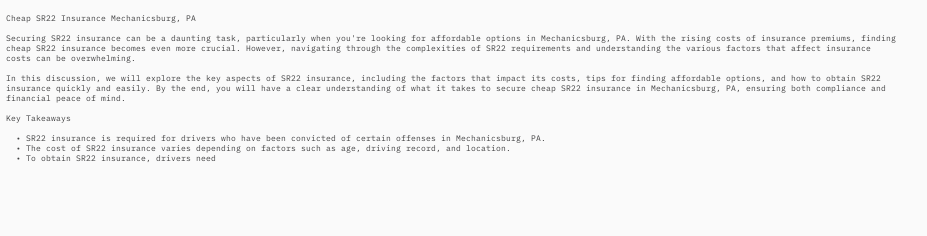Cheap SR22 Insurance Mechanicsburg, PA

Securing SR22 insurance can be a daunting task, particularly when you're looking for affordable options in Mechanicsburg, PA. With the rising costs of insurance premiums, finding cheap SR22 insurance becomes even more crucial. However, navigating through the complexities of SR22 requirements and understanding the various factors that affect insurance costs can be overwhelming.

In this discussion, we will explore the key aspects of SR22 insurance, including the factors that impact its costs, tips for finding affordable options, and how to obtain SR22 insurance quickly and easily. By the end, you will have a clear understanding of what it takes to secure cheap SR22 insurance in Mechanicsburg, PA, ensuring both compliance and financial peace of mind.

Key Takeaways

  • SR22 insurance is required for drivers who have been convicted of certain offenses in Mechanicsburg, PA.
  • The cost of SR22 insurance varies depending on factors such as age, driving record, and location.
  • To obtain SR22 insurance, drivers need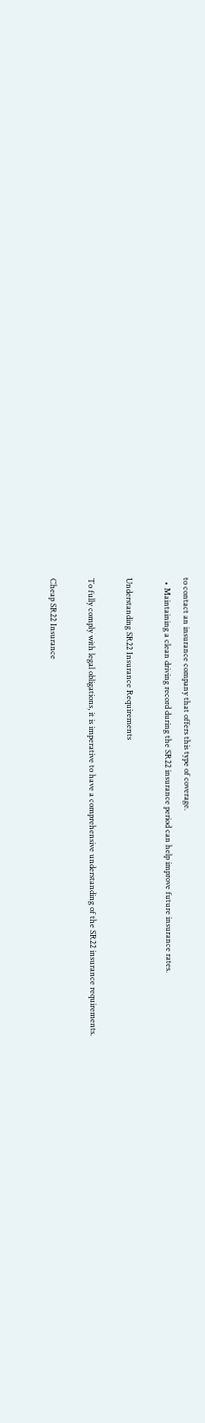to contact an insurance company that offers this type of coverage.
  • Maintaining a clean driving record during the SR22 insurance period can help improve future insurance rates.

Understanding SR22 Insurance Requirements

To fully comply with legal obligations, it is imperative to have a comprehensive understanding of the SR22 insurance requirements.

Cheap SR22 Insurance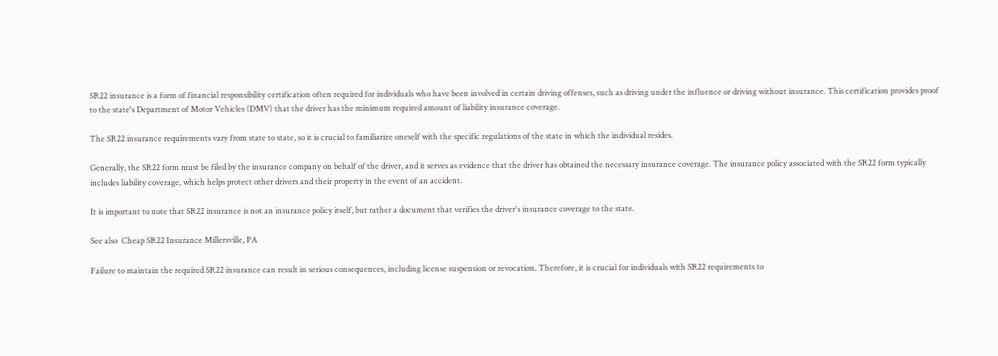SR22 insurance is a form of financial responsibility certification often required for individuals who have been involved in certain driving offenses, such as driving under the influence or driving without insurance. This certification provides proof to the state's Department of Motor Vehicles (DMV) that the driver has the minimum required amount of liability insurance coverage.

The SR22 insurance requirements vary from state to state, so it is crucial to familiarize oneself with the specific regulations of the state in which the individual resides.

Generally, the SR22 form must be filed by the insurance company on behalf of the driver, and it serves as evidence that the driver has obtained the necessary insurance coverage. The insurance policy associated with the SR22 form typically includes liability coverage, which helps protect other drivers and their property in the event of an accident.

It is important to note that SR22 insurance is not an insurance policy itself, but rather a document that verifies the driver's insurance coverage to the state.

See also  Cheap SR22 Insurance Millersville, PA

Failure to maintain the required SR22 insurance can result in serious consequences, including license suspension or revocation. Therefore, it is crucial for individuals with SR22 requirements to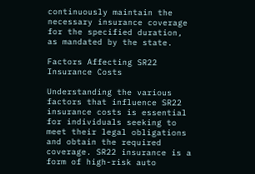continuously maintain the necessary insurance coverage for the specified duration, as mandated by the state.

Factors Affecting SR22 Insurance Costs

Understanding the various factors that influence SR22 insurance costs is essential for individuals seeking to meet their legal obligations and obtain the required coverage. SR22 insurance is a form of high-risk auto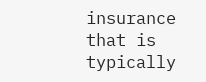insurance that is typically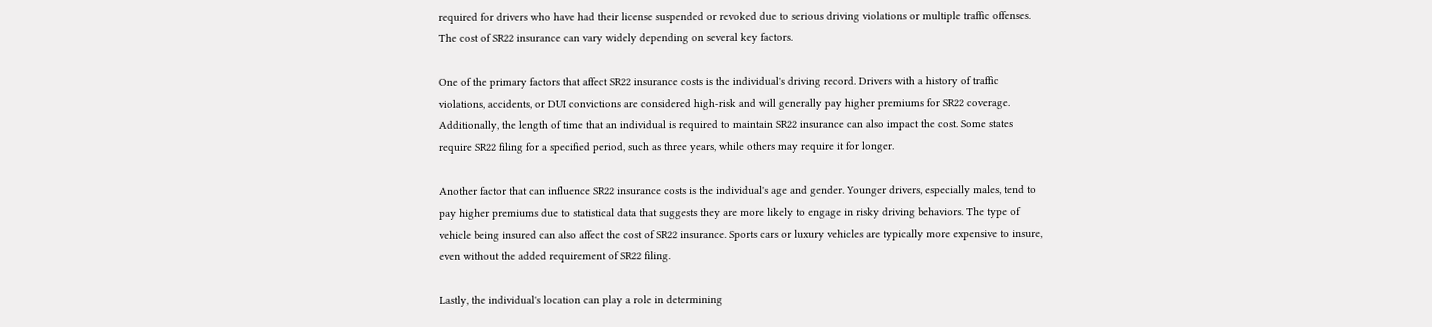required for drivers who have had their license suspended or revoked due to serious driving violations or multiple traffic offenses. The cost of SR22 insurance can vary widely depending on several key factors.

One of the primary factors that affect SR22 insurance costs is the individual's driving record. Drivers with a history of traffic violations, accidents, or DUI convictions are considered high-risk and will generally pay higher premiums for SR22 coverage. Additionally, the length of time that an individual is required to maintain SR22 insurance can also impact the cost. Some states require SR22 filing for a specified period, such as three years, while others may require it for longer.

Another factor that can influence SR22 insurance costs is the individual's age and gender. Younger drivers, especially males, tend to pay higher premiums due to statistical data that suggests they are more likely to engage in risky driving behaviors. The type of vehicle being insured can also affect the cost of SR22 insurance. Sports cars or luxury vehicles are typically more expensive to insure, even without the added requirement of SR22 filing.

Lastly, the individual's location can play a role in determining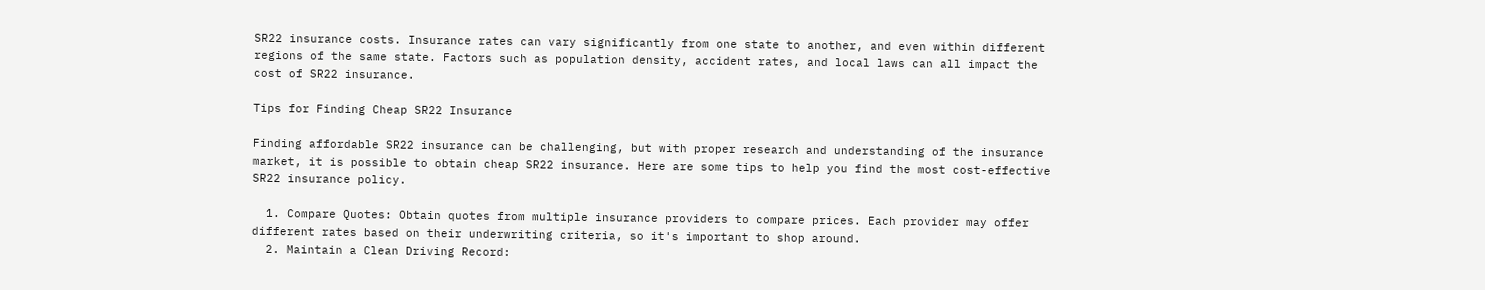SR22 insurance costs. Insurance rates can vary significantly from one state to another, and even within different regions of the same state. Factors such as population density, accident rates, and local laws can all impact the cost of SR22 insurance.

Tips for Finding Cheap SR22 Insurance

Finding affordable SR22 insurance can be challenging, but with proper research and understanding of the insurance market, it is possible to obtain cheap SR22 insurance. Here are some tips to help you find the most cost-effective SR22 insurance policy.

  1. Compare Quotes: Obtain quotes from multiple insurance providers to compare prices. Each provider may offer different rates based on their underwriting criteria, so it's important to shop around.
  2. Maintain a Clean Driving Record: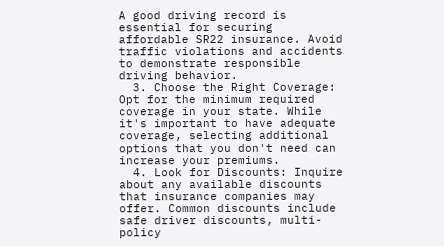A good driving record is essential for securing affordable SR22 insurance. Avoid traffic violations and accidents to demonstrate responsible driving behavior.
  3. Choose the Right Coverage: Opt for the minimum required coverage in your state. While it's important to have adequate coverage, selecting additional options that you don't need can increase your premiums.
  4. Look for Discounts: Inquire about any available discounts that insurance companies may offer. Common discounts include safe driver discounts, multi-policy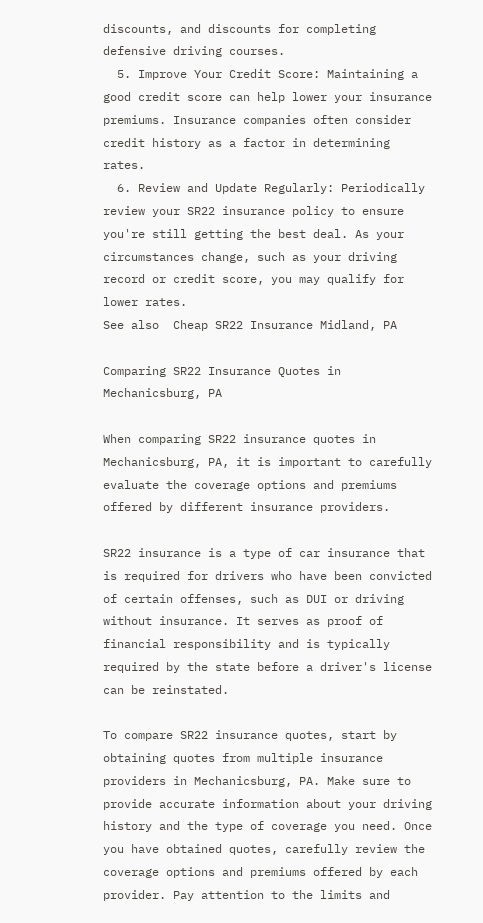discounts, and discounts for completing defensive driving courses.
  5. Improve Your Credit Score: Maintaining a good credit score can help lower your insurance premiums. Insurance companies often consider credit history as a factor in determining rates.
  6. Review and Update Regularly: Periodically review your SR22 insurance policy to ensure you're still getting the best deal. As your circumstances change, such as your driving record or credit score, you may qualify for lower rates.
See also  Cheap SR22 Insurance Midland, PA

Comparing SR22 Insurance Quotes in Mechanicsburg, PA

When comparing SR22 insurance quotes in Mechanicsburg, PA, it is important to carefully evaluate the coverage options and premiums offered by different insurance providers.

SR22 insurance is a type of car insurance that is required for drivers who have been convicted of certain offenses, such as DUI or driving without insurance. It serves as proof of financial responsibility and is typically required by the state before a driver's license can be reinstated.

To compare SR22 insurance quotes, start by obtaining quotes from multiple insurance providers in Mechanicsburg, PA. Make sure to provide accurate information about your driving history and the type of coverage you need. Once you have obtained quotes, carefully review the coverage options and premiums offered by each provider. Pay attention to the limits and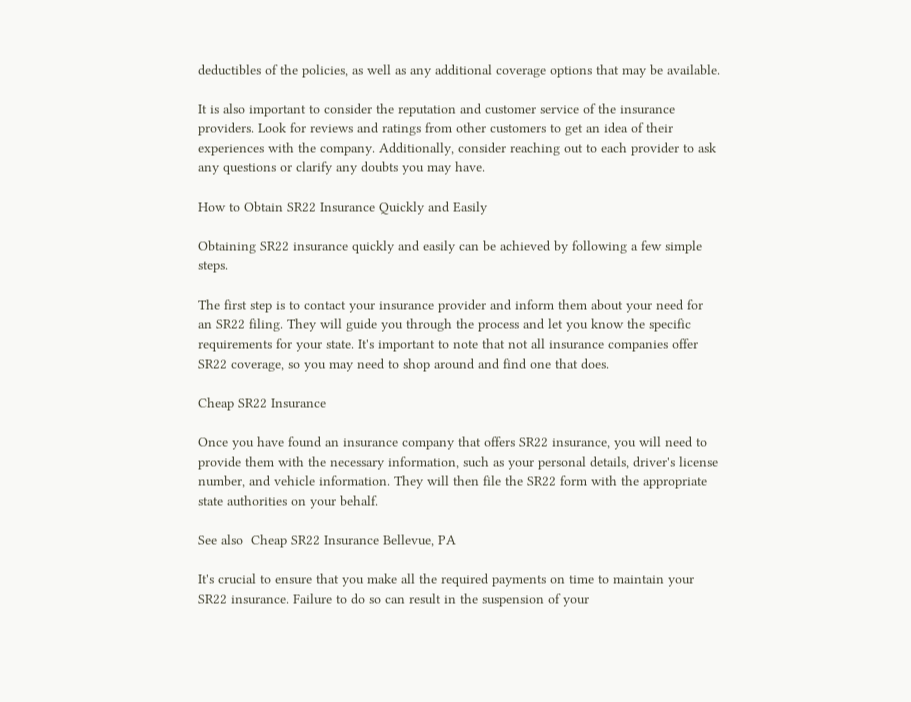deductibles of the policies, as well as any additional coverage options that may be available.

It is also important to consider the reputation and customer service of the insurance providers. Look for reviews and ratings from other customers to get an idea of their experiences with the company. Additionally, consider reaching out to each provider to ask any questions or clarify any doubts you may have.

How to Obtain SR22 Insurance Quickly and Easily

Obtaining SR22 insurance quickly and easily can be achieved by following a few simple steps.

The first step is to contact your insurance provider and inform them about your need for an SR22 filing. They will guide you through the process and let you know the specific requirements for your state. It's important to note that not all insurance companies offer SR22 coverage, so you may need to shop around and find one that does.

Cheap SR22 Insurance

Once you have found an insurance company that offers SR22 insurance, you will need to provide them with the necessary information, such as your personal details, driver's license number, and vehicle information. They will then file the SR22 form with the appropriate state authorities on your behalf.

See also  Cheap SR22 Insurance Bellevue, PA

It's crucial to ensure that you make all the required payments on time to maintain your SR22 insurance. Failure to do so can result in the suspension of your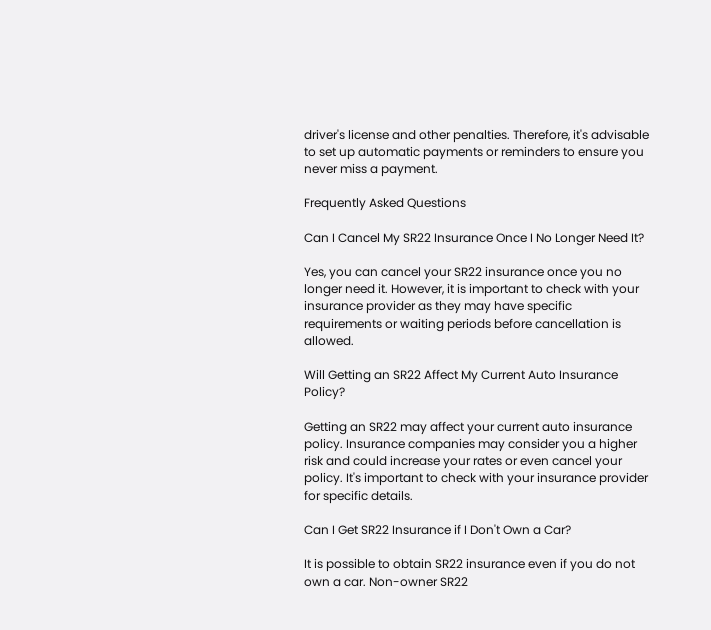driver's license and other penalties. Therefore, it's advisable to set up automatic payments or reminders to ensure you never miss a payment.

Frequently Asked Questions

Can I Cancel My SR22 Insurance Once I No Longer Need It?

Yes, you can cancel your SR22 insurance once you no longer need it. However, it is important to check with your insurance provider as they may have specific requirements or waiting periods before cancellation is allowed.

Will Getting an SR22 Affect My Current Auto Insurance Policy?

Getting an SR22 may affect your current auto insurance policy. Insurance companies may consider you a higher risk and could increase your rates or even cancel your policy. It's important to check with your insurance provider for specific details.

Can I Get SR22 Insurance if I Don't Own a Car?

It is possible to obtain SR22 insurance even if you do not own a car. Non-owner SR22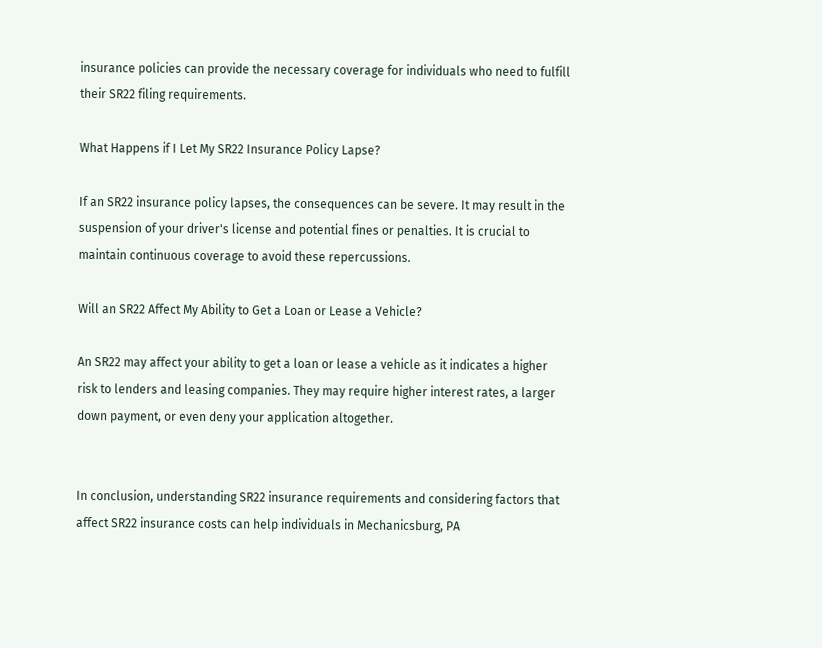insurance policies can provide the necessary coverage for individuals who need to fulfill their SR22 filing requirements.

What Happens if I Let My SR22 Insurance Policy Lapse?

If an SR22 insurance policy lapses, the consequences can be severe. It may result in the suspension of your driver's license and potential fines or penalties. It is crucial to maintain continuous coverage to avoid these repercussions.

Will an SR22 Affect My Ability to Get a Loan or Lease a Vehicle?

An SR22 may affect your ability to get a loan or lease a vehicle as it indicates a higher risk to lenders and leasing companies. They may require higher interest rates, a larger down payment, or even deny your application altogether.


In conclusion, understanding SR22 insurance requirements and considering factors that affect SR22 insurance costs can help individuals in Mechanicsburg, PA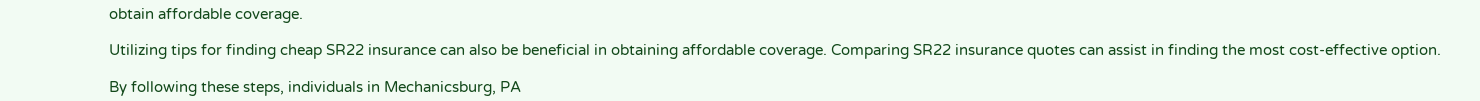obtain affordable coverage.

Utilizing tips for finding cheap SR22 insurance can also be beneficial in obtaining affordable coverage. Comparing SR22 insurance quotes can assist in finding the most cost-effective option.

By following these steps, individuals in Mechanicsburg, PA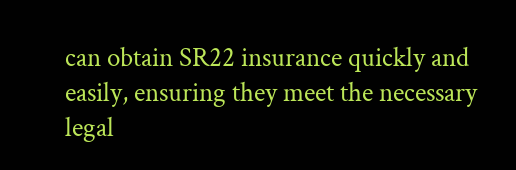can obtain SR22 insurance quickly and easily, ensuring they meet the necessary legal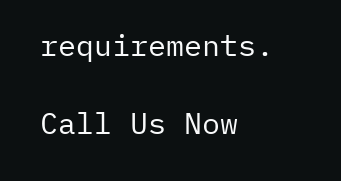requirements.

Call Us Now